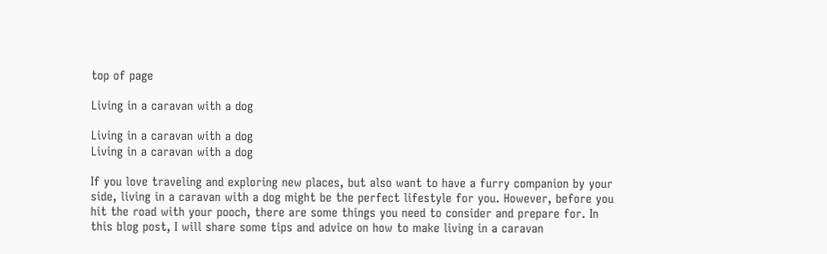top of page

Living in a caravan with a dog

Living in a caravan with a dog
Living in a caravan with a dog

If you love traveling and exploring new places, but also want to have a furry companion by your side, living in a caravan with a dog might be the perfect lifestyle for you. However, before you hit the road with your pooch, there are some things you need to consider and prepare for. In this blog post, I will share some tips and advice on how to make living in a caravan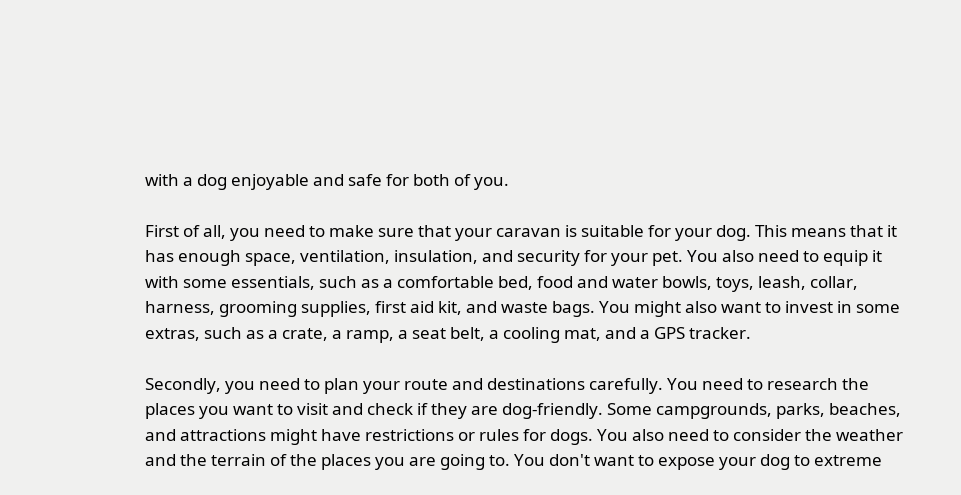with a dog enjoyable and safe for both of you.

First of all, you need to make sure that your caravan is suitable for your dog. This means that it has enough space, ventilation, insulation, and security for your pet. You also need to equip it with some essentials, such as a comfortable bed, food and water bowls, toys, leash, collar, harness, grooming supplies, first aid kit, and waste bags. You might also want to invest in some extras, such as a crate, a ramp, a seat belt, a cooling mat, and a GPS tracker.

Secondly, you need to plan your route and destinations carefully. You need to research the places you want to visit and check if they are dog-friendly. Some campgrounds, parks, beaches, and attractions might have restrictions or rules for dogs. You also need to consider the weather and the terrain of the places you are going to. You don't want to expose your dog to extreme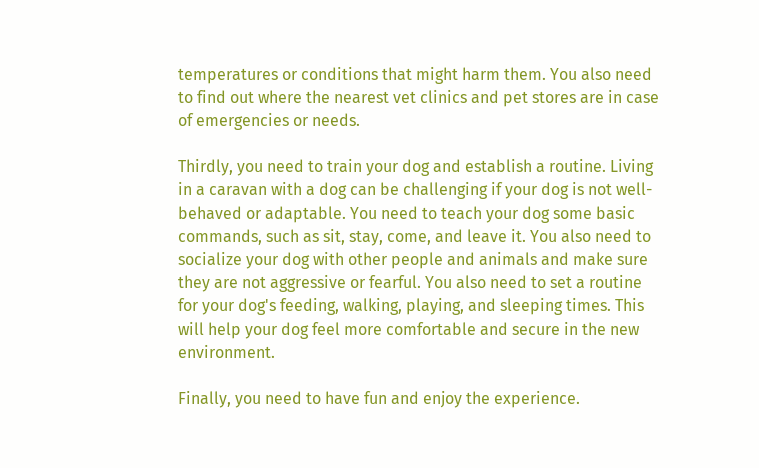temperatures or conditions that might harm them. You also need to find out where the nearest vet clinics and pet stores are in case of emergencies or needs.

Thirdly, you need to train your dog and establish a routine. Living in a caravan with a dog can be challenging if your dog is not well-behaved or adaptable. You need to teach your dog some basic commands, such as sit, stay, come, and leave it. You also need to socialize your dog with other people and animals and make sure they are not aggressive or fearful. You also need to set a routine for your dog's feeding, walking, playing, and sleeping times. This will help your dog feel more comfortable and secure in the new environment.

Finally, you need to have fun and enjoy the experience.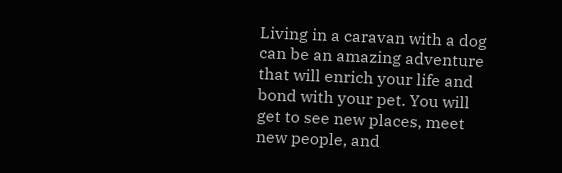Living in a caravan with a dog can be an amazing adventure that will enrich your life and bond with your pet. You will get to see new places, meet new people, and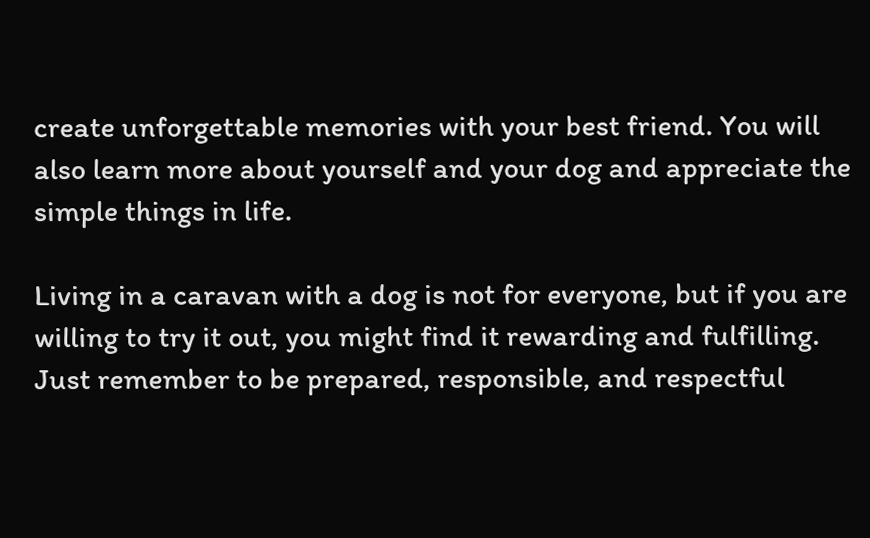create unforgettable memories with your best friend. You will also learn more about yourself and your dog and appreciate the simple things in life.

Living in a caravan with a dog is not for everyone, but if you are willing to try it out, you might find it rewarding and fulfilling. Just remember to be prepared, responsible, and respectful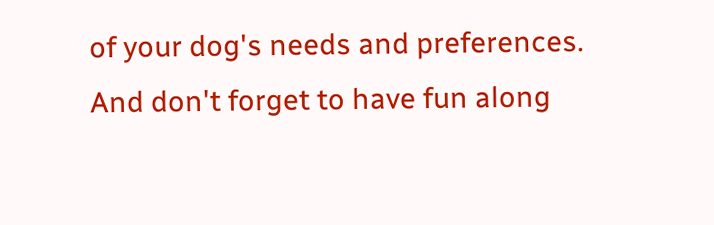of your dog's needs and preferences. And don't forget to have fun along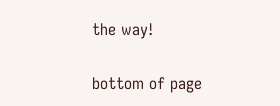the way!


bottom of page